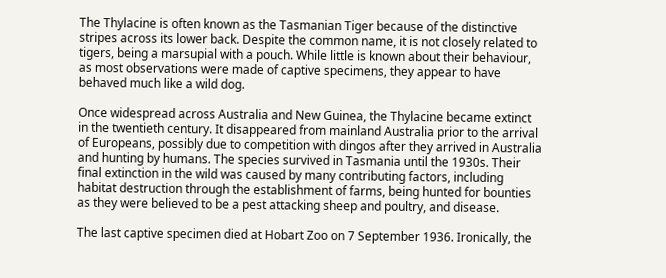The Thylacine is often known as the Tasmanian Tiger because of the distinctive stripes across its lower back. Despite the common name, it is not closely related to tigers, being a marsupial with a pouch. While little is known about their behaviour, as most observations were made of captive specimens, they appear to have behaved much like a wild dog.

Once widespread across Australia and New Guinea, the Thylacine became extinct in the twentieth century. It disappeared from mainland Australia prior to the arrival of Europeans, possibly due to competition with dingos after they arrived in Australia and hunting by humans. The species survived in Tasmania until the 1930s. Their final extinction in the wild was caused by many contributing factors, including habitat destruction through the establishment of farms, being hunted for bounties as they were believed to be a pest attacking sheep and poultry, and disease.

The last captive specimen died at Hobart Zoo on 7 September 1936. Ironically, the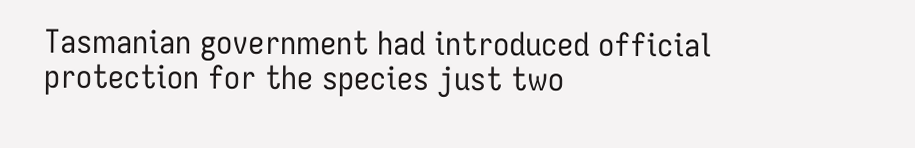Tasmanian government had introduced official protection for the species just two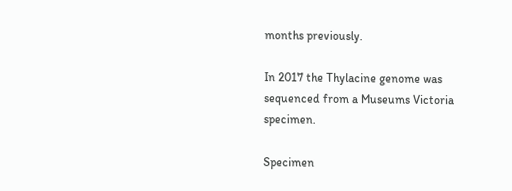months previously.

In 2017 the Thylacine genome was sequenced from a Museums Victoria specimen.

Specimen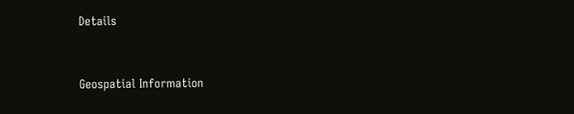Details


Geospatial Information